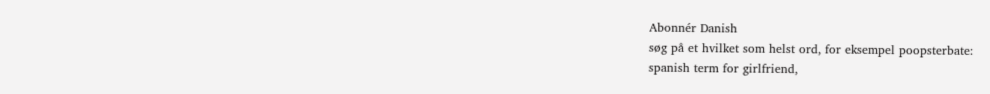Abonnér Danish
søg på et hvilket som helst ord, for eksempel poopsterbate:
spanish term for girlfriend,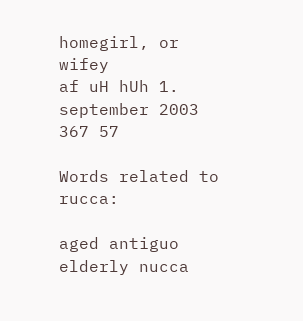homegirl, or wifey
af uH hUh 1. september 2003
367 57

Words related to rucca:

aged antiguo elderly nucca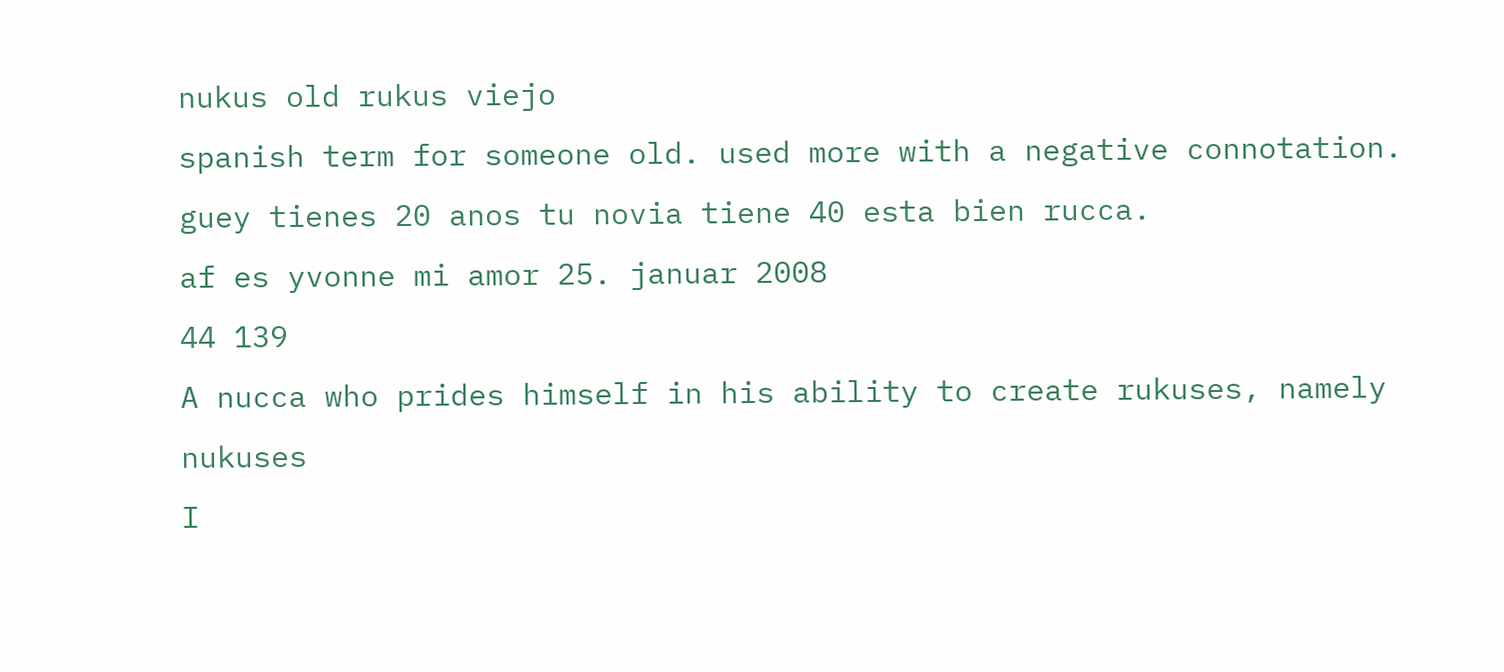nukus old rukus viejo
spanish term for someone old. used more with a negative connotation.
guey tienes 20 anos tu novia tiene 40 esta bien rucca.
af es yvonne mi amor 25. januar 2008
44 139
A nucca who prides himself in his ability to create rukuses, namely nukuses
I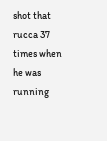shot that rucca 37 times when he was running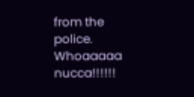from the police. Whoaaaaa nucca!!!!!!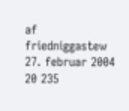af friedniggastew 27. februar 2004
20 235